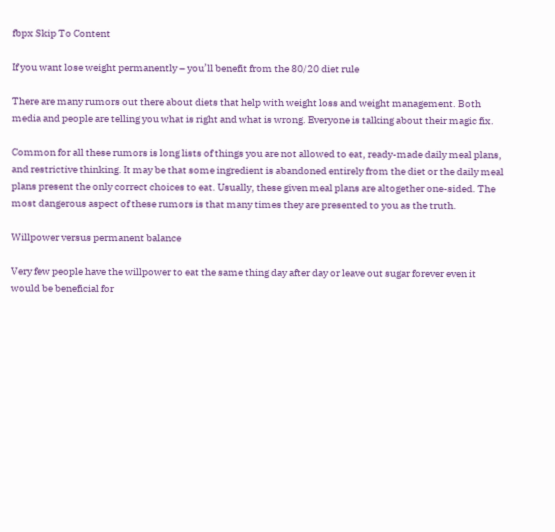fbpx Skip To Content

If you want lose weight permanently – you’ll benefit from the 80/20 diet rule

There are many rumors out there about diets that help with weight loss and weight management. Both media and people are telling you what is right and what is wrong. Everyone is talking about their magic fix.

Common for all these rumors is long lists of things you are not allowed to eat, ready-made daily meal plans, and restrictive thinking. It may be that some ingredient is abandoned entirely from the diet or the daily meal plans present the only correct choices to eat. Usually, these given meal plans are altogether one-sided. The most dangerous aspect of these rumors is that many times they are presented to you as the truth.

Willpower versus permanent balance

Very few people have the willpower to eat the same thing day after day or leave out sugar forever even it would be beneficial for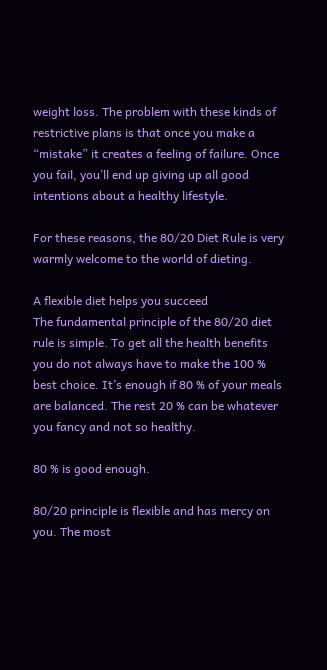weight loss. The problem with these kinds of restrictive plans is that once you make a “mistake” it creates a feeling of failure. Once you fail, you’ll end up giving up all good intentions about a healthy lifestyle.

For these reasons, the 80/20 Diet Rule is very warmly welcome to the world of dieting.

A flexible diet helps you succeed
The fundamental principle of the 80/20 diet rule is simple. To get all the health benefits you do not always have to make the 100 % best choice. It’s enough if 80 % of your meals are balanced. The rest 20 % can be whatever you fancy and not so healthy.

80 % is good enough.

80/20 principle is flexible and has mercy on you. The most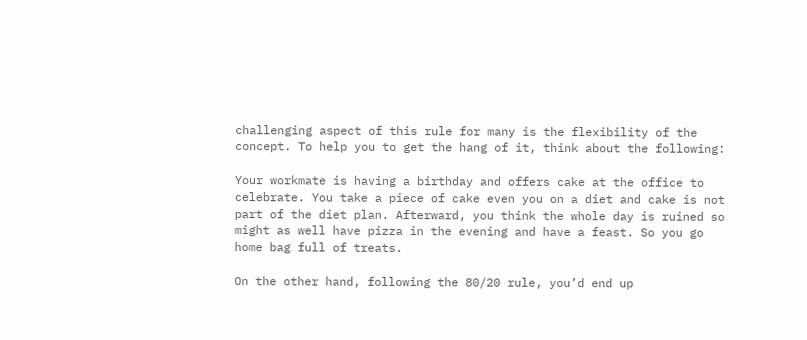challenging aspect of this rule for many is the flexibility of the concept. To help you to get the hang of it, think about the following:

Your workmate is having a birthday and offers cake at the office to celebrate. You take a piece of cake even you on a diet and cake is not part of the diet plan. Afterward, you think the whole day is ruined so might as well have pizza in the evening and have a feast. So you go home bag full of treats.

On the other hand, following the 80/20 rule, you’d end up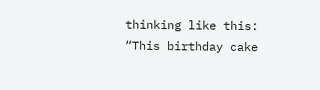thinking like this:
“This birthday cake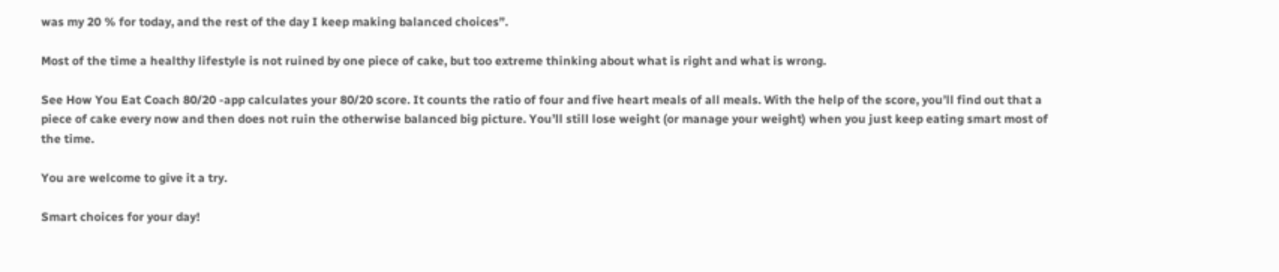was my 20 % for today, and the rest of the day I keep making balanced choices”.

Most of the time a healthy lifestyle is not ruined by one piece of cake, but too extreme thinking about what is right and what is wrong.

See How You Eat Coach 80/20 -app calculates your 80/20 score. It counts the ratio of four and five heart meals of all meals. With the help of the score, you’ll find out that a piece of cake every now and then does not ruin the otherwise balanced big picture. You’ll still lose weight (or manage your weight) when you just keep eating smart most of the time.

You are welcome to give it a try.

Smart choices for your day!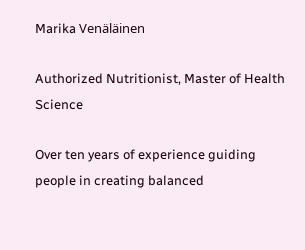Marika Venäläinen

Authorized Nutritionist, Master of Health Science

Over ten years of experience guiding people in creating balanced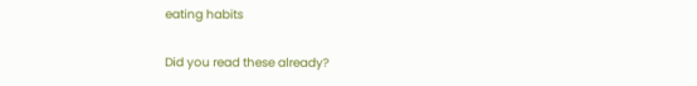eating habits

Did you read these already?